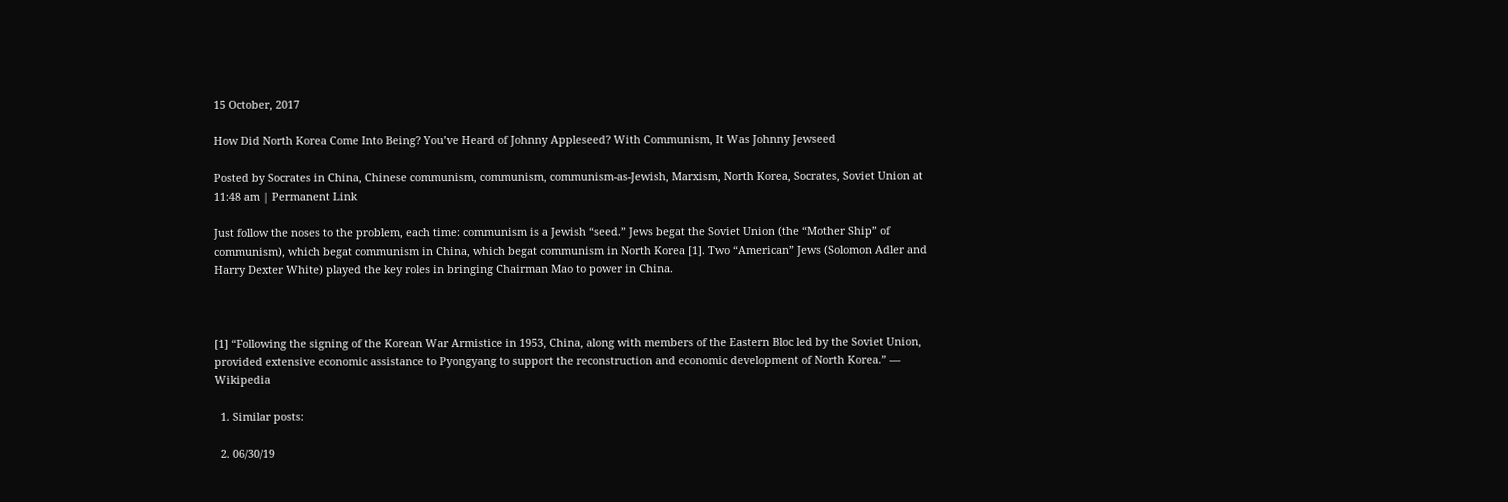15 October, 2017

How Did North Korea Come Into Being? You’ve Heard of Johnny Appleseed? With Communism, It Was Johnny Jewseed

Posted by Socrates in China, Chinese communism, communism, communism-as-Jewish, Marxism, North Korea, Socrates, Soviet Union at 11:48 am | Permanent Link

Just follow the noses to the problem, each time: communism is a Jewish “seed.” Jews begat the Soviet Union (the “Mother Ship” of communism), which begat communism in China, which begat communism in North Korea [1]. Two “American” Jews (Solomon Adler and Harry Dexter White) played the key roles in bringing Chairman Mao to power in China.



[1] “Following the signing of the Korean War Armistice in 1953, China, along with members of the Eastern Bloc led by the Soviet Union, provided extensive economic assistance to Pyongyang to support the reconstruction and economic development of North Korea.” — Wikipedia

  1. Similar posts:

  2. 06/30/19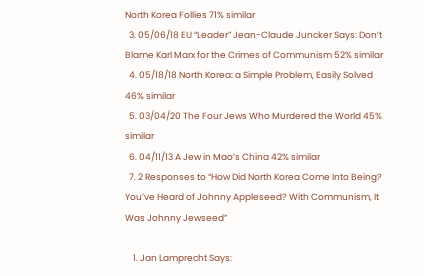North Korea Follies 71% similar
  3. 05/06/18 EU “Leader” Jean-Claude Juncker Says: Don’t Blame Karl Marx for the Crimes of Communism 52% similar
  4. 05/18/18 North Korea: a Simple Problem, Easily Solved 46% similar
  5. 03/04/20 The Four Jews Who Murdered the World 45% similar
  6. 04/11/13 A Jew in Mao’s China 42% similar
  7. 2 Responses to “How Did North Korea Come Into Being? You’ve Heard of Johnny Appleseed? With Communism, It Was Johnny Jewseed”

    1. Jan Lamprecht Says: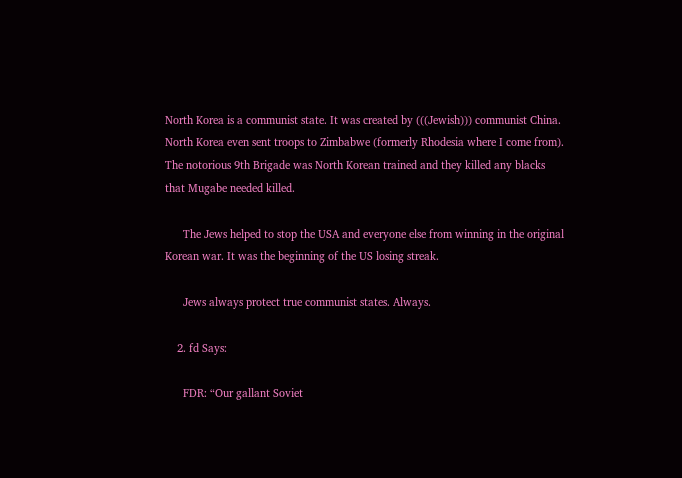North Korea is a communist state. It was created by (((Jewish))) communist China. North Korea even sent troops to Zimbabwe (formerly Rhodesia where I come from). The notorious 9th Brigade was North Korean trained and they killed any blacks that Mugabe needed killed.

      The Jews helped to stop the USA and everyone else from winning in the original Korean war. It was the beginning of the US losing streak.

      Jews always protect true communist states. Always.

    2. fd Says:

      FDR: “Our gallant Soviet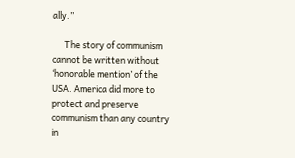ally.”

      The story of communism cannot be written without ‘honorable mention’ of the USA. America did more to protect and preserve communism than any country in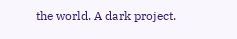the world. A dark project.